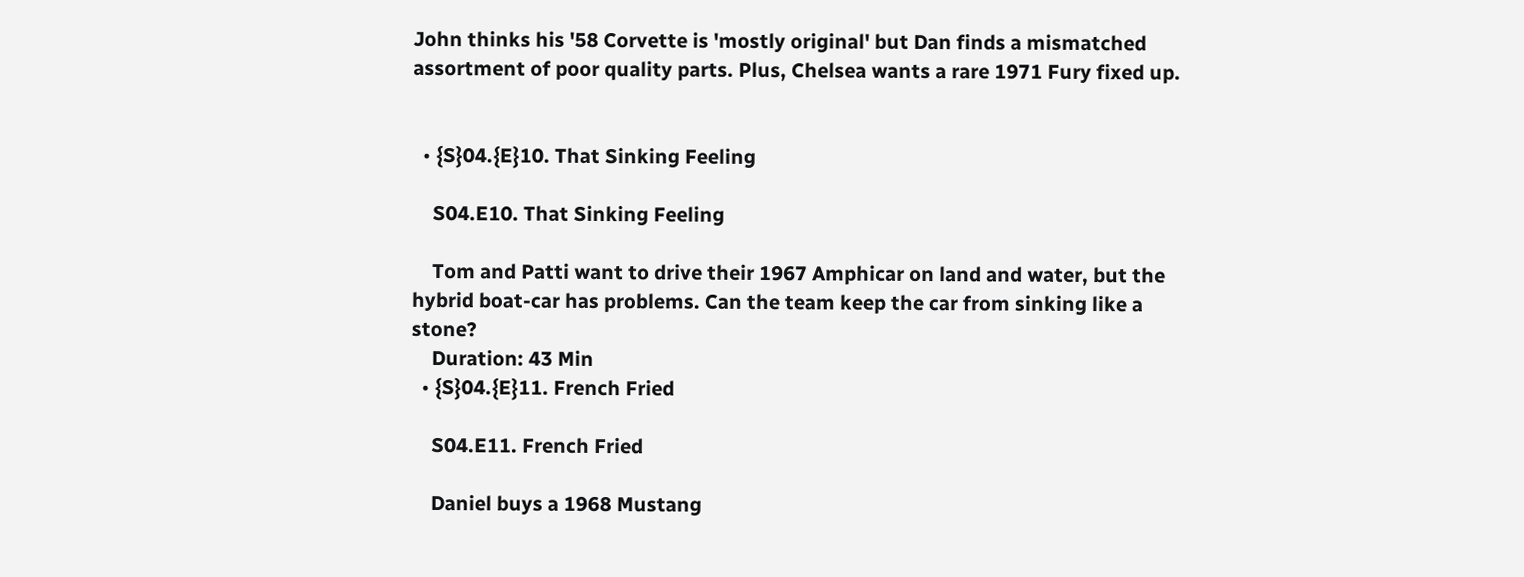John thinks his '58 Corvette is 'mostly original' but Dan finds a mismatched assortment of poor quality parts. Plus, Chelsea wants a rare 1971 Fury fixed up.


  • {S}04.{E}10. That Sinking Feeling

    S04.E10. That Sinking Feeling

    Tom and Patti want to drive their 1967 Amphicar on land and water, but the hybrid boat-car has problems. Can the team keep the car from sinking like a stone?
    Duration: 43 Min
  • {S}04.{E}11. French Fried

    S04.E11. French Fried

    Daniel buys a 1968 Mustang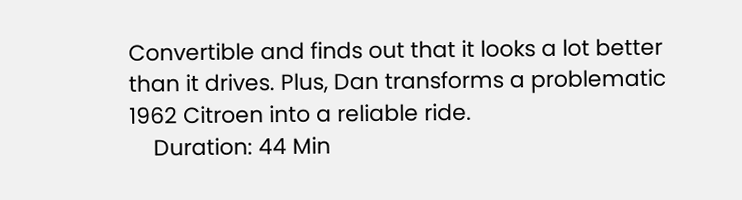Convertible and finds out that it looks a lot better than it drives. Plus, Dan transforms a problematic 1962 Citroen into a reliable ride.
    Duration: 44 Min